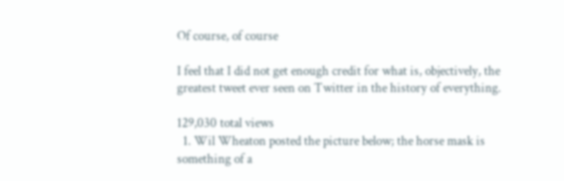Of course, of course

I feel that I did not get enough credit for what is, objectively, the greatest tweet ever seen on Twitter in the history of everything.

129,030 total views
  1. Wil Wheaton posted the picture below; the horse mask is something of a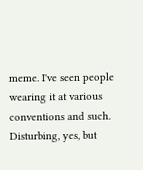meme. I've seen people wearing it at various conventions and such. Disturbing, yes, but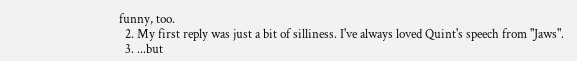funny, too.
  2. My first reply was just a bit of silliness. I've always loved Quint's speech from "Jaws".
  3. ...but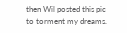then Wil posted this pic to torment my dreams.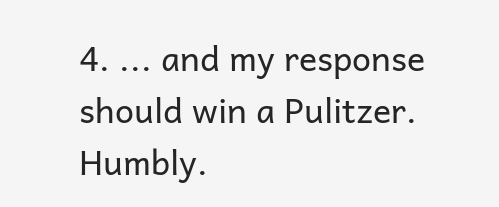4. ... and my response should win a Pulitzer. Humbly.